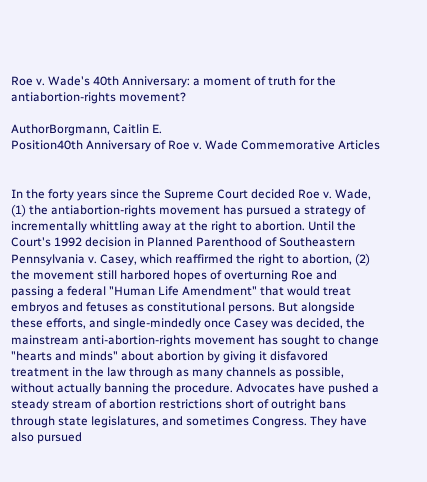Roe v. Wade's 40th Anniversary: a moment of truth for the antiabortion-rights movement?

AuthorBorgmann, Caitlin E.
Position40th Anniversary of Roe v. Wade Commemorative Articles


In the forty years since the Supreme Court decided Roe v. Wade, (1) the antiabortion-rights movement has pursued a strategy of incrementally whittling away at the right to abortion. Until the Court's 1992 decision in Planned Parenthood of Southeastern Pennsylvania v. Casey, which reaffirmed the right to abortion, (2) the movement still harbored hopes of overturning Roe and passing a federal "Human Life Amendment" that would treat embryos and fetuses as constitutional persons. But alongside these efforts, and single-mindedly once Casey was decided, the mainstream anti-abortion-rights movement has sought to change "hearts and minds" about abortion by giving it disfavored treatment in the law through as many channels as possible, without actually banning the procedure. Advocates have pushed a steady stream of abortion restrictions short of outright bans through state legislatures, and sometimes Congress. They have also pursued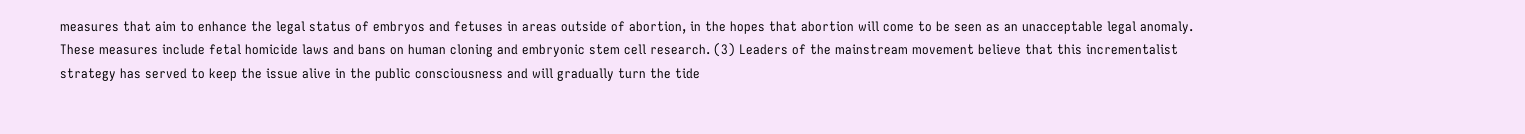measures that aim to enhance the legal status of embryos and fetuses in areas outside of abortion, in the hopes that abortion will come to be seen as an unacceptable legal anomaly. These measures include fetal homicide laws and bans on human cloning and embryonic stem cell research. (3) Leaders of the mainstream movement believe that this incrementalist strategy has served to keep the issue alive in the public consciousness and will gradually turn the tide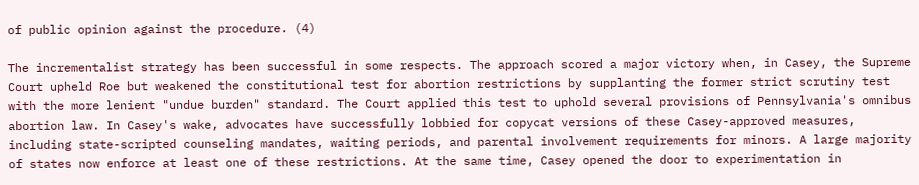of public opinion against the procedure. (4)

The incrementalist strategy has been successful in some respects. The approach scored a major victory when, in Casey, the Supreme Court upheld Roe but weakened the constitutional test for abortion restrictions by supplanting the former strict scrutiny test with the more lenient "undue burden" standard. The Court applied this test to uphold several provisions of Pennsylvania's omnibus abortion law. In Casey's wake, advocates have successfully lobbied for copycat versions of these Casey-approved measures, including state-scripted counseling mandates, waiting periods, and parental involvement requirements for minors. A large majority of states now enforce at least one of these restrictions. At the same time, Casey opened the door to experimentation in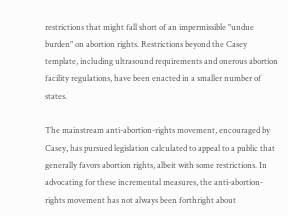restrictions that might fall short of an impermissible "undue burden" on abortion rights. Restrictions beyond the Casey template, including ultrasound requirements and onerous abortion facility regulations, have been enacted in a smaller number of states.

The mainstream anti-abortion-rights movement, encouraged by Casey, has pursued legislation calculated to appeal to a public that generally favors abortion rights, albeit with some restrictions. In advocating for these incremental measures, the anti-abortion-rights movement has not always been forthright about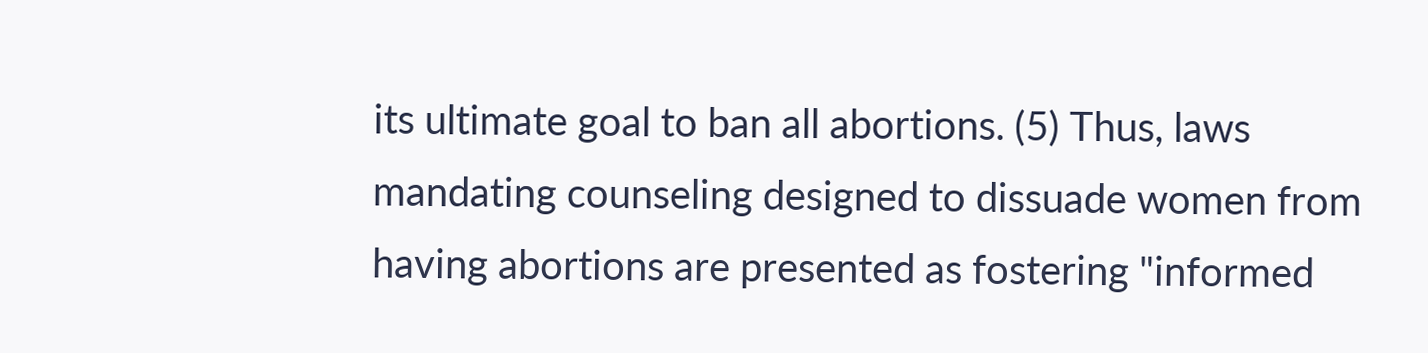its ultimate goal to ban all abortions. (5) Thus, laws mandating counseling designed to dissuade women from having abortions are presented as fostering "informed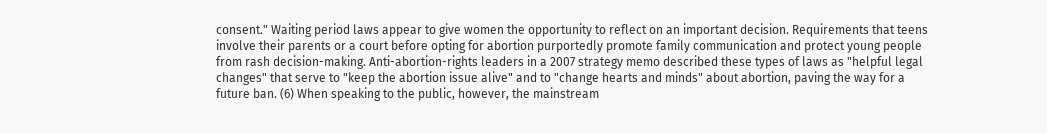consent." Waiting period laws appear to give women the opportunity to reflect on an important decision. Requirements that teens involve their parents or a court before opting for abortion purportedly promote family communication and protect young people from rash decision-making. Anti-abortion-rights leaders in a 2007 strategy memo described these types of laws as "helpful legal changes" that serve to "keep the abortion issue alive" and to "change hearts and minds" about abortion, paving the way for a future ban. (6) When speaking to the public, however, the mainstream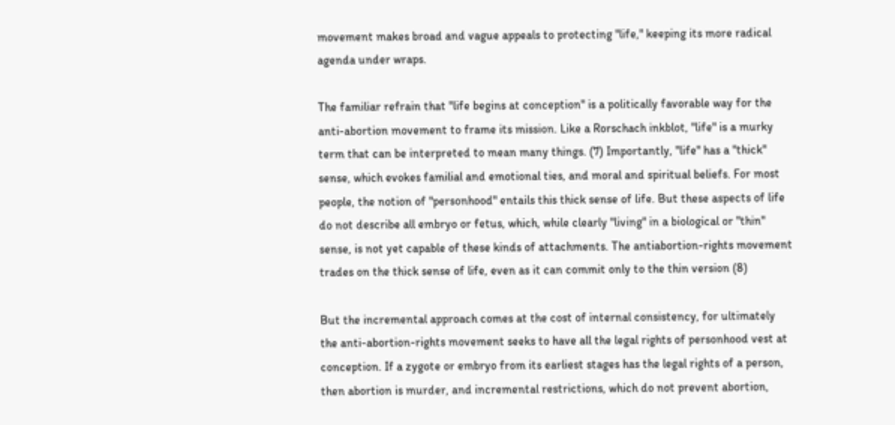movement makes broad and vague appeals to protecting "life," keeping its more radical agenda under wraps.

The familiar refrain that "life begins at conception" is a politically favorable way for the anti-abortion movement to frame its mission. Like a Rorschach inkblot, "life" is a murky term that can be interpreted to mean many things. (7) Importantly, "life" has a "thick" sense, which evokes familial and emotional ties, and moral and spiritual beliefs. For most people, the notion of "personhood" entails this thick sense of life. But these aspects of life do not describe all embryo or fetus, which, while clearly "living" in a biological or "thin" sense, is not yet capable of these kinds of attachments. The antiabortion-rights movement trades on the thick sense of life, even as it can commit only to the thin version (8)

But the incremental approach comes at the cost of internal consistency, for ultimately the anti-abortion-rights movement seeks to have all the legal rights of personhood vest at conception. If a zygote or embryo from its earliest stages has the legal rights of a person, then abortion is murder, and incremental restrictions, which do not prevent abortion,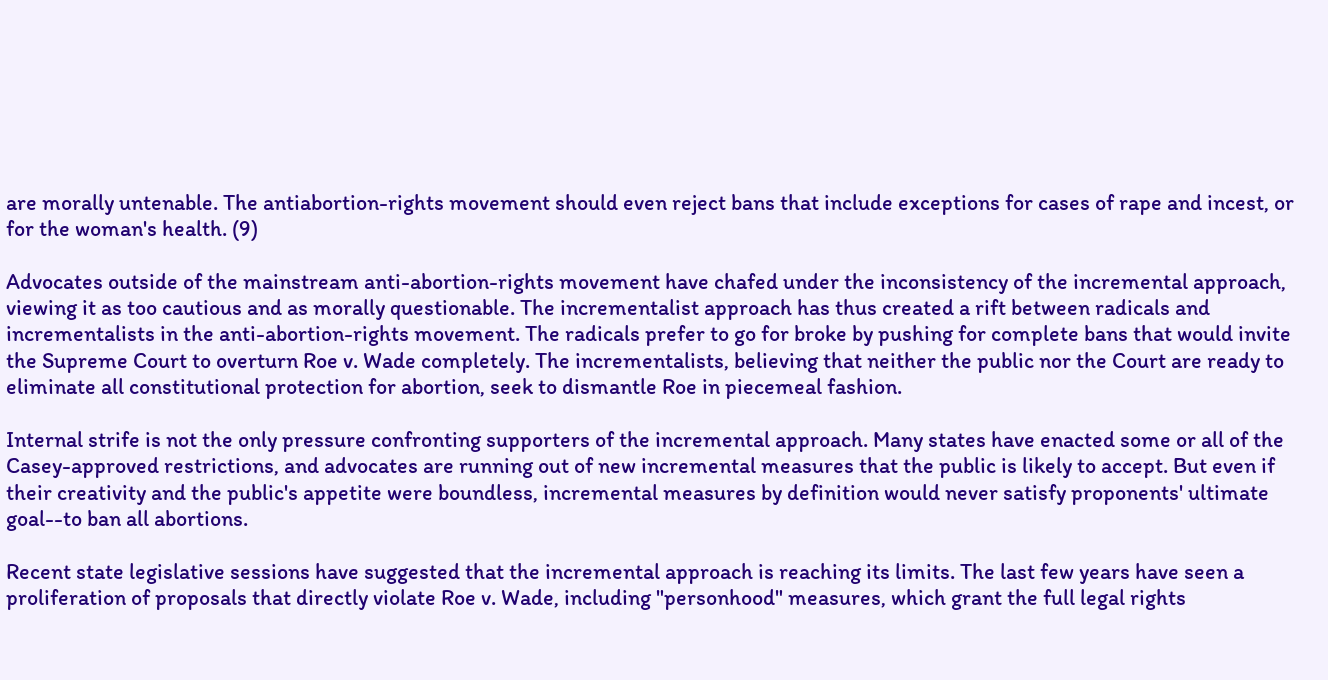are morally untenable. The antiabortion-rights movement should even reject bans that include exceptions for cases of rape and incest, or for the woman's health. (9)

Advocates outside of the mainstream anti-abortion-rights movement have chafed under the inconsistency of the incremental approach, viewing it as too cautious and as morally questionable. The incrementalist approach has thus created a rift between radicals and incrementalists in the anti-abortion-rights movement. The radicals prefer to go for broke by pushing for complete bans that would invite the Supreme Court to overturn Roe v. Wade completely. The incrementalists, believing that neither the public nor the Court are ready to eliminate all constitutional protection for abortion, seek to dismantle Roe in piecemeal fashion.

Internal strife is not the only pressure confronting supporters of the incremental approach. Many states have enacted some or all of the Casey-approved restrictions, and advocates are running out of new incremental measures that the public is likely to accept. But even if their creativity and the public's appetite were boundless, incremental measures by definition would never satisfy proponents' ultimate goal--to ban all abortions.

Recent state legislative sessions have suggested that the incremental approach is reaching its limits. The last few years have seen a proliferation of proposals that directly violate Roe v. Wade, including "personhood" measures, which grant the full legal rights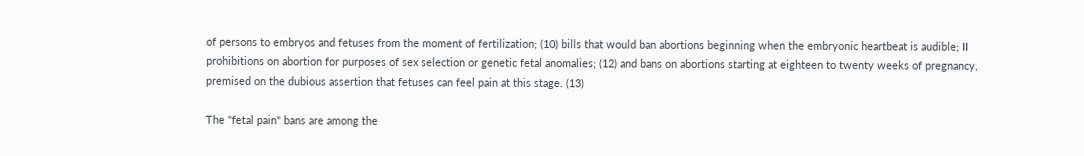of persons to embryos and fetuses from the moment of fertilization; (10) bills that would ban abortions beginning when the embryonic heartbeat is audible; II prohibitions on abortion for purposes of sex selection or genetic fetal anomalies; (12) and bans on abortions starting at eighteen to twenty weeks of pregnancy, premised on the dubious assertion that fetuses can feel pain at this stage. (13)

The "fetal pain" bans are among the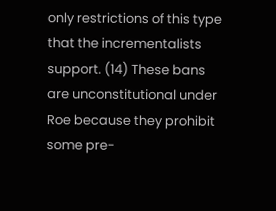only restrictions of this type that the incrementalists support. (14) These bans are unconstitutional under Roe because they prohibit some pre-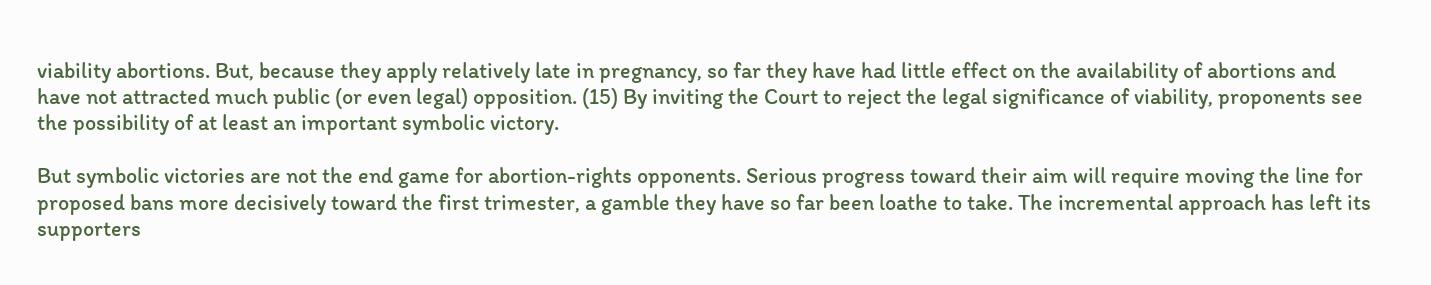viability abortions. But, because they apply relatively late in pregnancy, so far they have had little effect on the availability of abortions and have not attracted much public (or even legal) opposition. (15) By inviting the Court to reject the legal significance of viability, proponents see the possibility of at least an important symbolic victory.

But symbolic victories are not the end game for abortion-rights opponents. Serious progress toward their aim will require moving the line for proposed bans more decisively toward the first trimester, a gamble they have so far been loathe to take. The incremental approach has left its supporters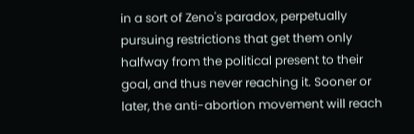in a sort of Zeno's paradox, perpetually pursuing restrictions that get them only halfway from the political present to their goal, and thus never reaching it. Sooner or later, the anti-abortion movement will reach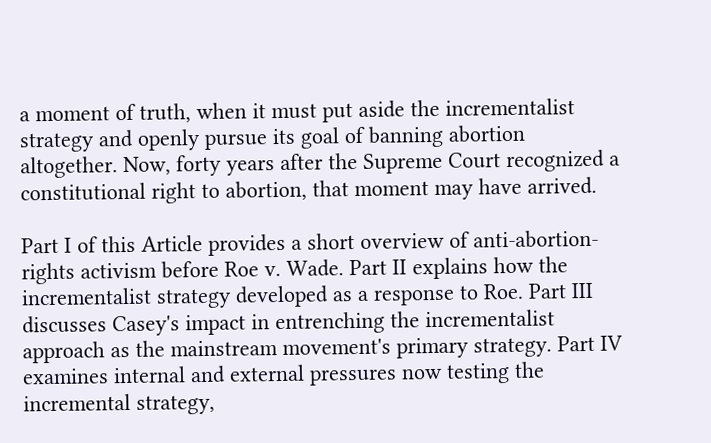a moment of truth, when it must put aside the incrementalist strategy and openly pursue its goal of banning abortion altogether. Now, forty years after the Supreme Court recognized a constitutional right to abortion, that moment may have arrived.

Part I of this Article provides a short overview of anti-abortion-rights activism before Roe v. Wade. Part II explains how the incrementalist strategy developed as a response to Roe. Part III discusses Casey's impact in entrenching the incrementalist approach as the mainstream movement's primary strategy. Part IV examines internal and external pressures now testing the incremental strategy,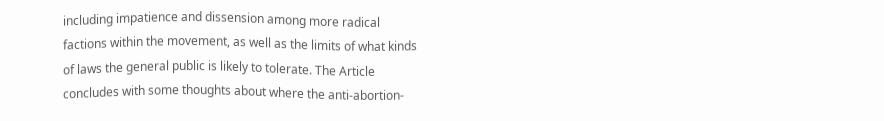including impatience and dissension among more radical factions within the movement, as well as the limits of what kinds of laws the general public is likely to tolerate. The Article concludes with some thoughts about where the anti-abortion-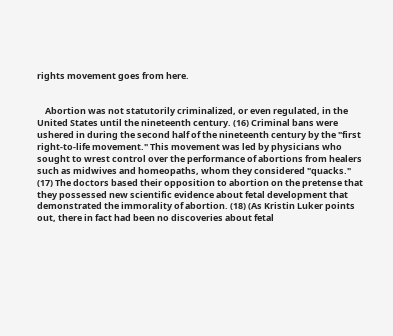rights movement goes from here.


    Abortion was not statutorily criminalized, or even regulated, in the United States until the nineteenth century. (16) Criminal bans were ushered in during the second half of the nineteenth century by the "first right-to-life movement." This movement was led by physicians who sought to wrest control over the performance of abortions from healers such as midwives and homeopaths, whom they considered "quacks." (17) The doctors based their opposition to abortion on the pretense that they possessed new scientific evidence about fetal development that demonstrated the immorality of abortion. (18) (As Kristin Luker points out, there in fact had been no discoveries about fetal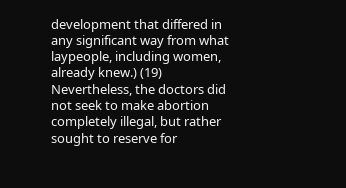development that differed in any significant way from what laypeople, including women, already knew.) (19) Nevertheless, the doctors did not seek to make abortion completely illegal, but rather sought to reserve for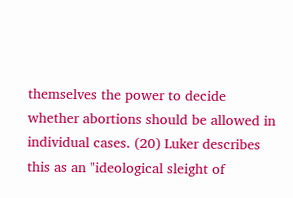themselves the power to decide whether abortions should be allowed in individual cases. (20) Luker describes this as an "ideological sleight of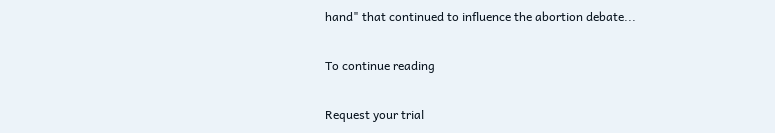hand" that continued to influence the abortion debate...

To continue reading

Request your trial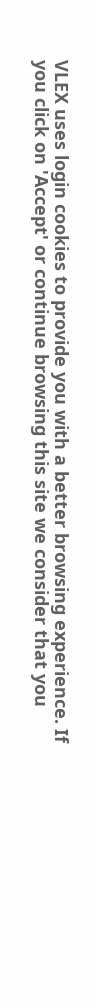VLEX uses login cookies to provide you with a better browsing experience. If you click on 'Accept' or continue browsing this site we consider that you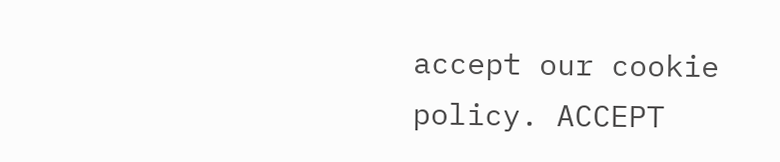accept our cookie policy. ACCEPT